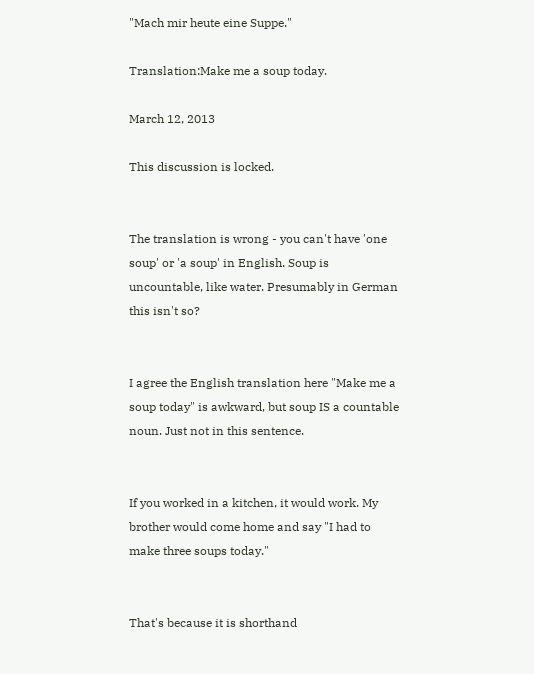"Mach mir heute eine Suppe."

Translation:Make me a soup today.

March 12, 2013

This discussion is locked.


The translation is wrong - you can't have 'one soup' or 'a soup' in English. Soup is uncountable, like water. Presumably in German this isn't so?


I agree the English translation here "Make me a soup today" is awkward, but soup IS a countable noun. Just not in this sentence.


If you worked in a kitchen, it would work. My brother would come home and say "I had to make three soups today."


That's because it is shorthand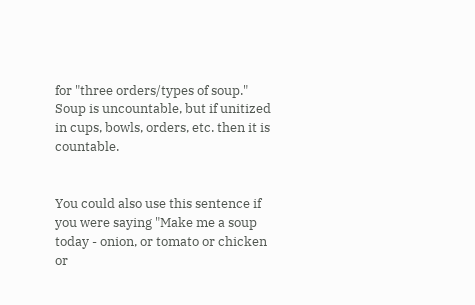for "three orders/types of soup." Soup is uncountable, but if unitized in cups, bowls, orders, etc. then it is countable.


You could also use this sentence if you were saying "Make me a soup today - onion, or tomato or chicken or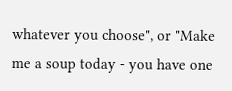whatever you choose", or "Make me a soup today - you have one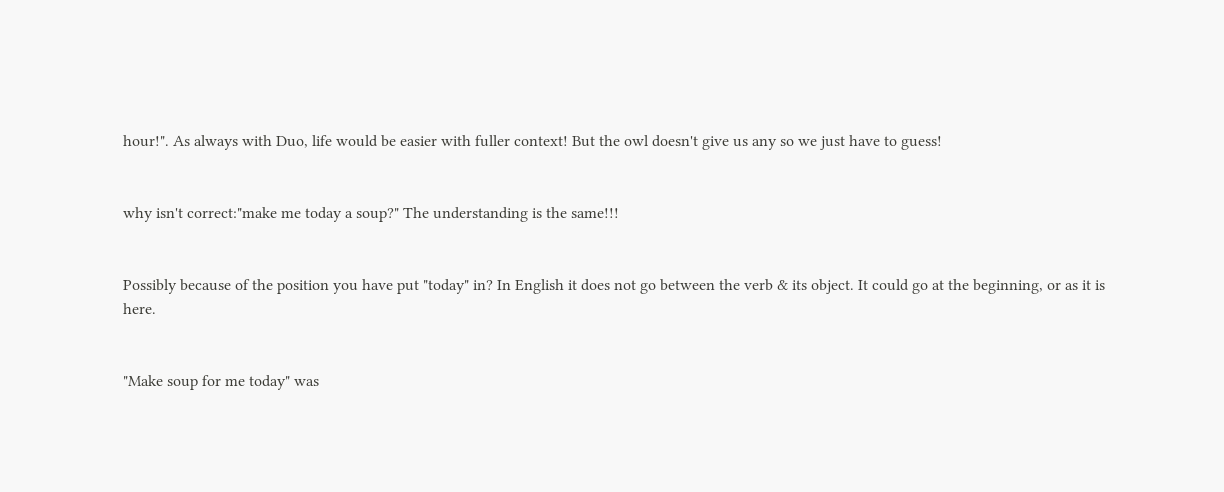hour!". As always with Duo, life would be easier with fuller context! But the owl doesn't give us any so we just have to guess!


why isn't correct:"make me today a soup?" The understanding is the same!!!


Possibly because of the position you have put "today" in? In English it does not go between the verb & its object. It could go at the beginning, or as it is here.


"Make soup for me today" was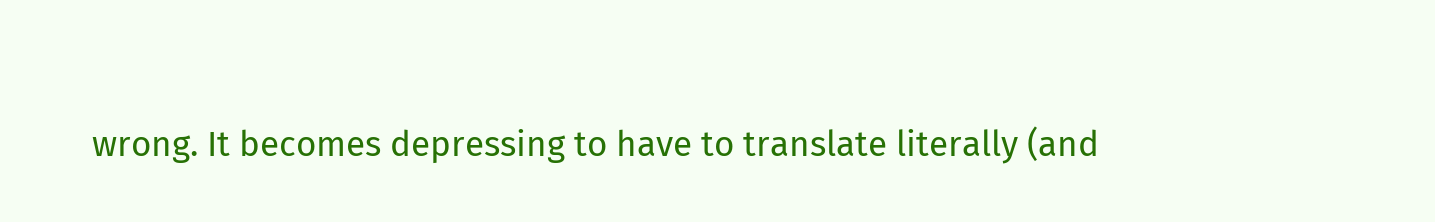wrong. It becomes depressing to have to translate literally (and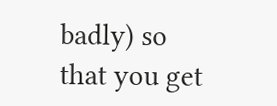badly) so that you get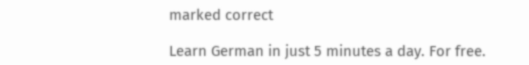marked correct

Learn German in just 5 minutes a day. For free.